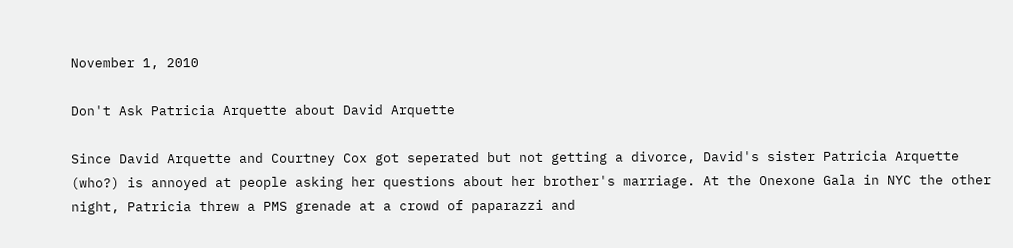November 1, 2010

Don't Ask Patricia Arquette about David Arquette

Since David Arquette and Courtney Cox got seperated but not getting a divorce, David's sister Patricia Arquette (who?) is annoyed at people asking her questions about her brother's marriage. At the Onexone Gala in NYC the other night, Patricia threw a PMS grenade at a crowd of paparazzi and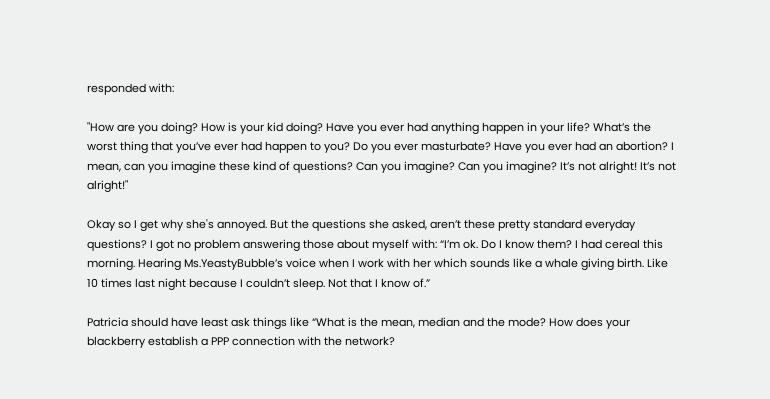responded with:

"How are you doing? How is your kid doing? Have you ever had anything happen in your life? What’s the worst thing that you’ve ever had happen to you? Do you ever masturbate? Have you ever had an abortion? I mean, can you imagine these kind of questions? Can you imagine? Can you imagine? It’s not alright! It’s not alright!"

Okay so I get why she's annoyed. But the questions she asked, aren’t these pretty standard everyday questions? I got no problem answering those about myself with: “I’m ok. Do I know them? I had cereal this morning. Hearing Ms.YeastyBubble’s voice when I work with her which sounds like a whale giving birth. Like 10 times last night because I couldn’t sleep. Not that I know of.”

Patricia should have least ask things like “What is the mean, median and the mode? How does your blackberry establish a PPP connection with the network?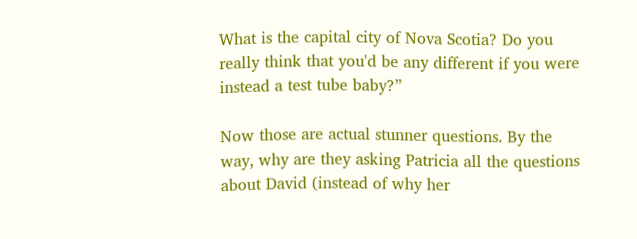What is the capital city of Nova Scotia? Do you really think that you'd be any different if you were instead a test tube baby?”

Now those are actual stunner questions. By the way, why are they asking Patricia all the questions about David (instead of why her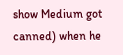show Medium got canned) when he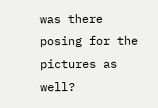was there posing for the pictures as well?